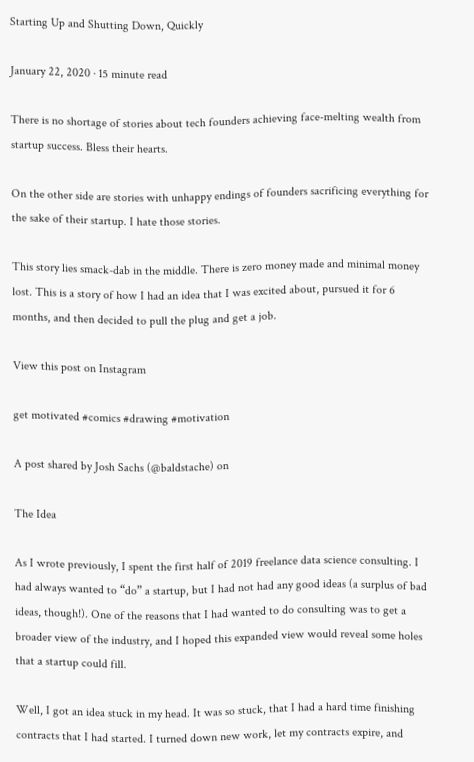Starting Up and Shutting Down, Quickly

January 22, 2020 · 15 minute read

There is no shortage of stories about tech founders achieving face-melting wealth from startup success. Bless their hearts.

On the other side are stories with unhappy endings of founders sacrificing everything for the sake of their startup. I hate those stories.

This story lies smack-dab in the middle. There is zero money made and minimal money lost. This is a story of how I had an idea that I was excited about, pursued it for 6 months, and then decided to pull the plug and get a job.

View this post on Instagram

get motivated #comics #drawing #motivation

A post shared by Josh Sachs (@baldstache) on

The Idea

As I wrote previously, I spent the first half of 2019 freelance data science consulting. I had always wanted to “do” a startup, but I had not had any good ideas (a surplus of bad ideas, though!). One of the reasons that I had wanted to do consulting was to get a broader view of the industry, and I hoped this expanded view would reveal some holes that a startup could fill.

Well, I got an idea stuck in my head. It was so stuck, that I had a hard time finishing contracts that I had started. I turned down new work, let my contracts expire, and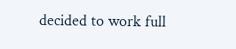decided to work full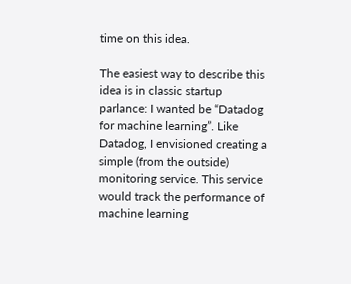time on this idea.

The easiest way to describe this idea is in classic startup parlance: I wanted be “Datadog for machine learning”. Like Datadog, I envisioned creating a simple (from the outside) monitoring service. This service would track the performance of machine learning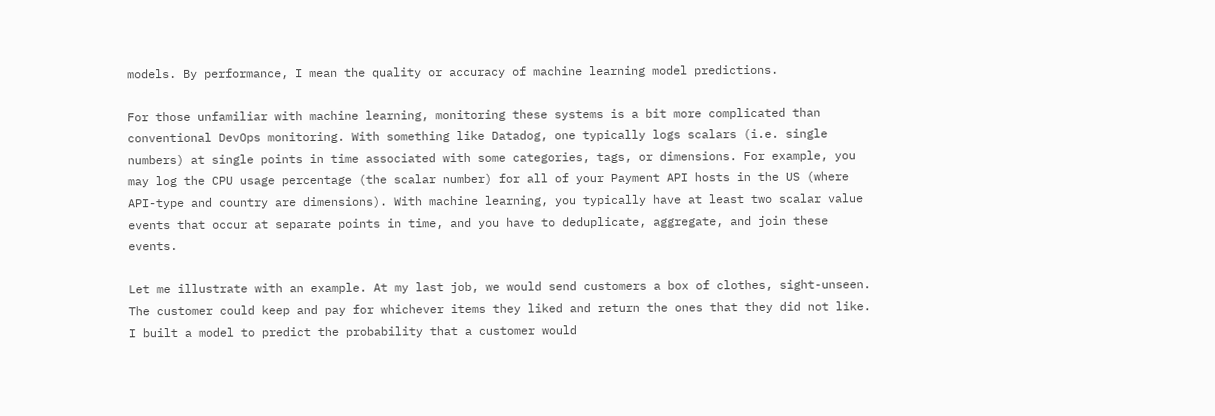models. By performance, I mean the quality or accuracy of machine learning model predictions.

For those unfamiliar with machine learning, monitoring these systems is a bit more complicated than conventional DevOps monitoring. With something like Datadog, one typically logs scalars (i.e. single numbers) at single points in time associated with some categories, tags, or dimensions. For example, you may log the CPU usage percentage (the scalar number) for all of your Payment API hosts in the US (where API-type and country are dimensions). With machine learning, you typically have at least two scalar value events that occur at separate points in time, and you have to deduplicate, aggregate, and join these events.

Let me illustrate with an example. At my last job, we would send customers a box of clothes, sight-unseen. The customer could keep and pay for whichever items they liked and return the ones that they did not like. I built a model to predict the probability that a customer would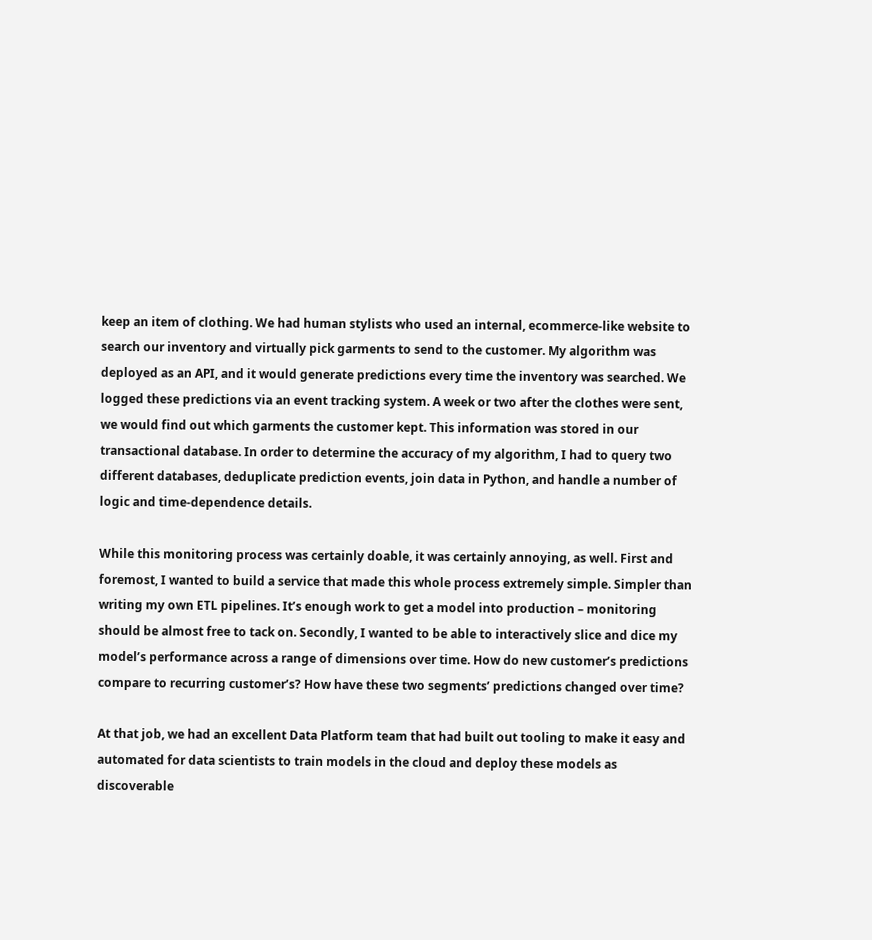keep an item of clothing. We had human stylists who used an internal, ecommerce-like website to search our inventory and virtually pick garments to send to the customer. My algorithm was deployed as an API, and it would generate predictions every time the inventory was searched. We logged these predictions via an event tracking system. A week or two after the clothes were sent, we would find out which garments the customer kept. This information was stored in our transactional database. In order to determine the accuracy of my algorithm, I had to query two different databases, deduplicate prediction events, join data in Python, and handle a number of logic and time-dependence details.

While this monitoring process was certainly doable, it was certainly annoying, as well. First and foremost, I wanted to build a service that made this whole process extremely simple. Simpler than writing my own ETL pipelines. It’s enough work to get a model into production – monitoring should be almost free to tack on. Secondly, I wanted to be able to interactively slice and dice my model’s performance across a range of dimensions over time. How do new customer’s predictions compare to recurring customer’s? How have these two segments’ predictions changed over time?

At that job, we had an excellent Data Platform team that had built out tooling to make it easy and automated for data scientists to train models in the cloud and deploy these models as discoverable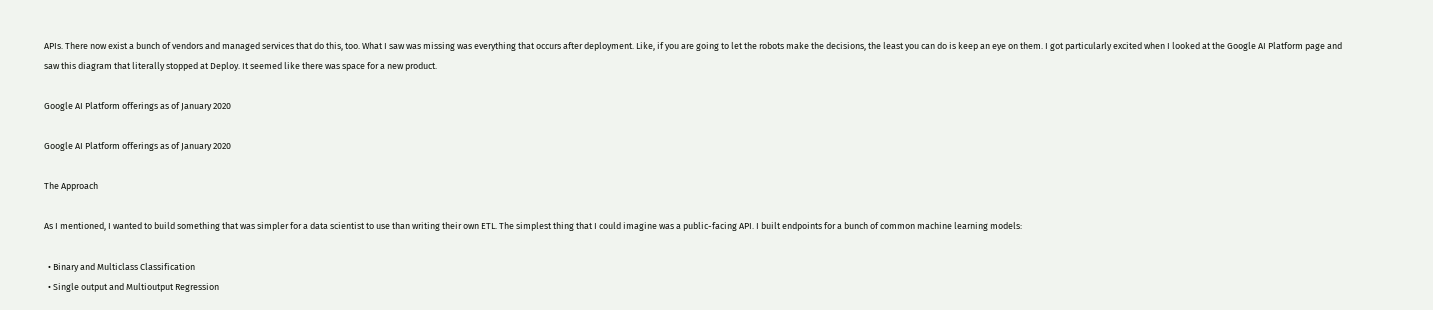APIs. There now exist a bunch of vendors and managed services that do this, too. What I saw was missing was everything that occurs after deployment. Like, if you are going to let the robots make the decisions, the least you can do is keep an eye on them. I got particularly excited when I looked at the Google AI Platform page and saw this diagram that literally stopped at Deploy. It seemed like there was space for a new product.

Google AI Platform offerings as of January 2020

Google AI Platform offerings as of January 2020

The Approach

As I mentioned, I wanted to build something that was simpler for a data scientist to use than writing their own ETL. The simplest thing that I could imagine was a public-facing API. I built endpoints for a bunch of common machine learning models:

  • Binary and Multiclass Classification
  • Single output and Multioutput Regression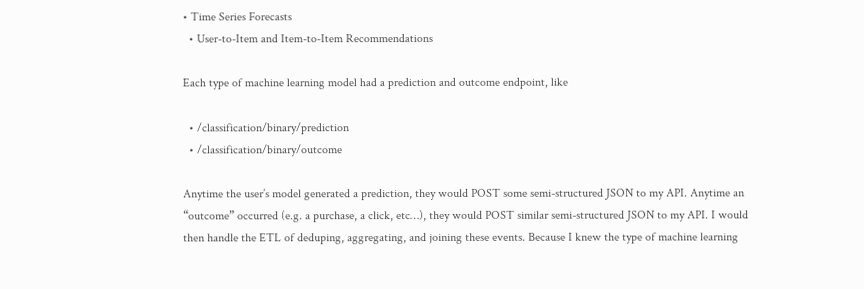• Time Series Forecasts
  • User-to-Item and Item-to-Item Recommendations

Each type of machine learning model had a prediction and outcome endpoint, like

  • /classification/binary/prediction
  • /classification/binary/outcome

Anytime the user’s model generated a prediction, they would POST some semi-structured JSON to my API. Anytime an “outcome” occurred (e.g. a purchase, a click, etc…), they would POST similar semi-structured JSON to my API. I would then handle the ETL of deduping, aggregating, and joining these events. Because I knew the type of machine learning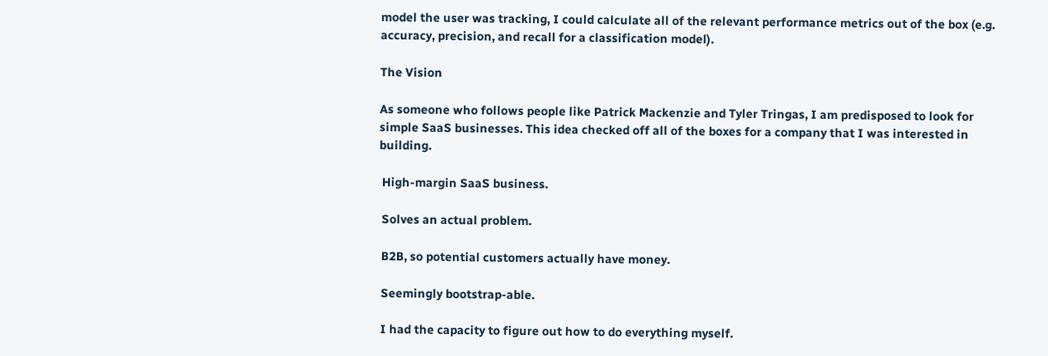model the user was tracking, I could calculate all of the relevant performance metrics out of the box (e.g. accuracy, precision, and recall for a classification model).

The Vision

As someone who follows people like Patrick Mackenzie and Tyler Tringas, I am predisposed to look for simple SaaS businesses. This idea checked off all of the boxes for a company that I was interested in building.

 High-margin SaaS business.

 Solves an actual problem.

 B2B, so potential customers actually have money.

 Seemingly bootstrap-able.

 I had the capacity to figure out how to do everything myself.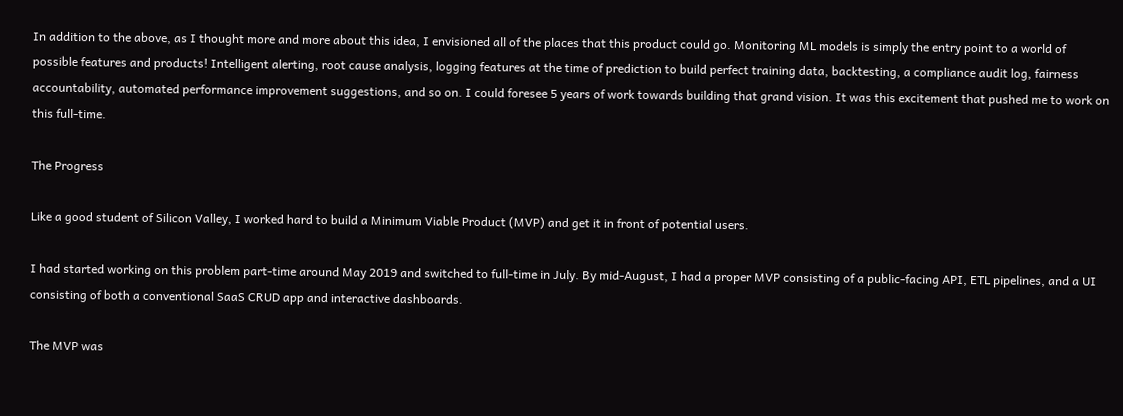In addition to the above, as I thought more and more about this idea, I envisioned all of the places that this product could go. Monitoring ML models is simply the entry point to a world of possible features and products! Intelligent alerting, root cause analysis, logging features at the time of prediction to build perfect training data, backtesting, a compliance audit log, fairness accountability, automated performance improvement suggestions, and so on. I could foresee 5 years of work towards building that grand vision. It was this excitement that pushed me to work on this full-time.

The Progress

Like a good student of Silicon Valley, I worked hard to build a Minimum Viable Product (MVP) and get it in front of potential users.

I had started working on this problem part-time around May 2019 and switched to full-time in July. By mid-August, I had a proper MVP consisting of a public-facing API, ETL pipelines, and a UI consisting of both a conventional SaaS CRUD app and interactive dashboards.

The MVP was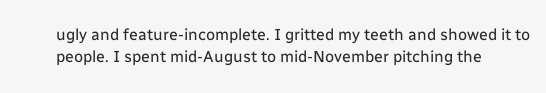ugly and feature-incomplete. I gritted my teeth and showed it to people. I spent mid-August to mid-November pitching the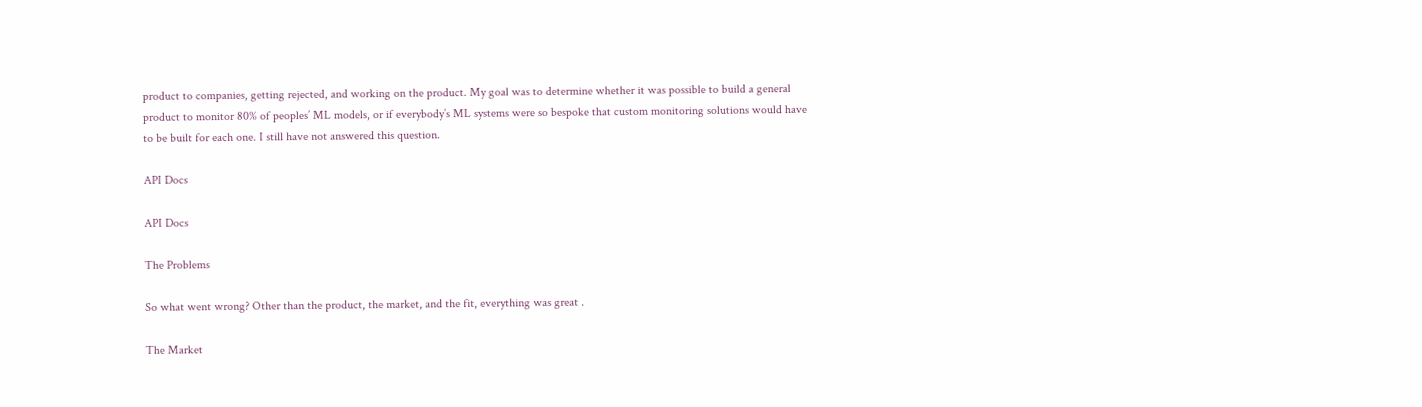product to companies, getting rejected, and working on the product. My goal was to determine whether it was possible to build a general product to monitor 80% of peoples’ ML models, or if everybody’s ML systems were so bespoke that custom monitoring solutions would have to be built for each one. I still have not answered this question.

API Docs

API Docs

The Problems

So what went wrong? Other than the product, the market, and the fit, everything was great .

The Market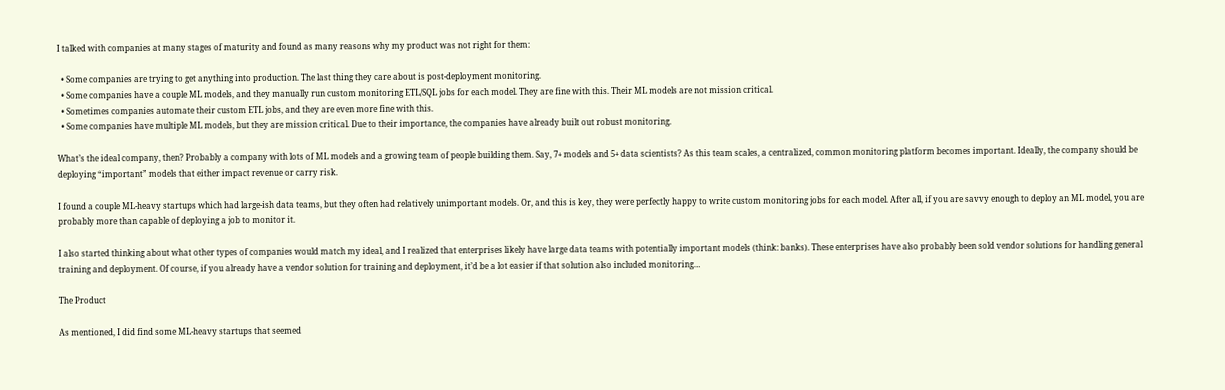I talked with companies at many stages of maturity and found as many reasons why my product was not right for them:

  • Some companies are trying to get anything into production. The last thing they care about is post-deployment monitoring.
  • Some companies have a couple ML models, and they manually run custom monitoring ETL/SQL jobs for each model. They are fine with this. Their ML models are not mission critical.
  • Sometimes companies automate their custom ETL jobs, and they are even more fine with this.
  • Some companies have multiple ML models, but they are mission critical. Due to their importance, the companies have already built out robust monitoring.

What’s the ideal company, then? Probably a company with lots of ML models and a growing team of people building them. Say, 7+ models and 5+ data scientists? As this team scales, a centralized, common monitoring platform becomes important. Ideally, the company should be deploying “important” models that either impact revenue or carry risk.

I found a couple ML-heavy startups which had large-ish data teams, but they often had relatively unimportant models. Or, and this is key, they were perfectly happy to write custom monitoring jobs for each model. After all, if you are savvy enough to deploy an ML model, you are probably more than capable of deploying a job to monitor it.

I also started thinking about what other types of companies would match my ideal, and I realized that enterprises likely have large data teams with potentially important models (think: banks). These enterprises have also probably been sold vendor solutions for handling general training and deployment. Of course, if you already have a vendor solution for training and deployment, it’d be a lot easier if that solution also included monitoring…

The Product

As mentioned, I did find some ML-heavy startups that seemed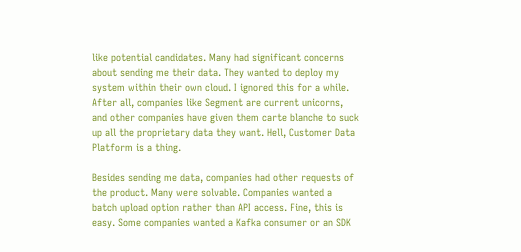like potential candidates. Many had significant concerns about sending me their data. They wanted to deploy my system within their own cloud. I ignored this for a while. After all, companies like Segment are current unicorns, and other companies have given them carte blanche to suck up all the proprietary data they want. Hell, Customer Data Platform is a thing.

Besides sending me data, companies had other requests of the product. Many were solvable. Companies wanted a batch upload option rather than API access. Fine, this is easy. Some companies wanted a Kafka consumer or an SDK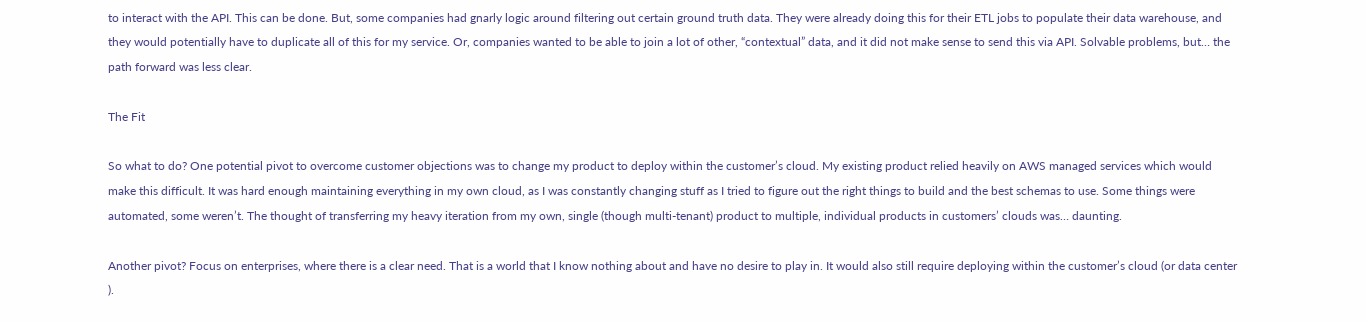to interact with the API. This can be done. But, some companies had gnarly logic around filtering out certain ground truth data. They were already doing this for their ETL jobs to populate their data warehouse, and they would potentially have to duplicate all of this for my service. Or, companies wanted to be able to join a lot of other, “contextual” data, and it did not make sense to send this via API. Solvable problems, but… the path forward was less clear.

The Fit

So what to do? One potential pivot to overcome customer objections was to change my product to deploy within the customer’s cloud. My existing product relied heavily on AWS managed services which would make this difficult. It was hard enough maintaining everything in my own cloud, as I was constantly changing stuff as I tried to figure out the right things to build and the best schemas to use. Some things were automated, some weren’t. The thought of transferring my heavy iteration from my own, single (though multi-tenant) product to multiple, individual products in customers’ clouds was… daunting.

Another pivot? Focus on enterprises, where there is a clear need. That is a world that I know nothing about and have no desire to play in. It would also still require deploying within the customer’s cloud (or data center ).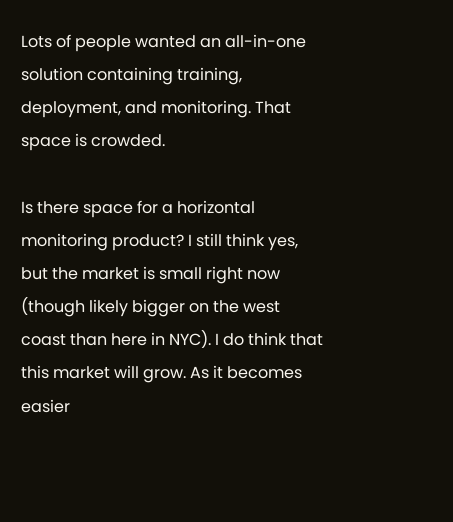Lots of people wanted an all-in-one solution containing training, deployment, and monitoring. That space is crowded.

Is there space for a horizontal monitoring product? I still think yes, but the market is small right now (though likely bigger on the west coast than here in NYC). I do think that this market will grow. As it becomes easier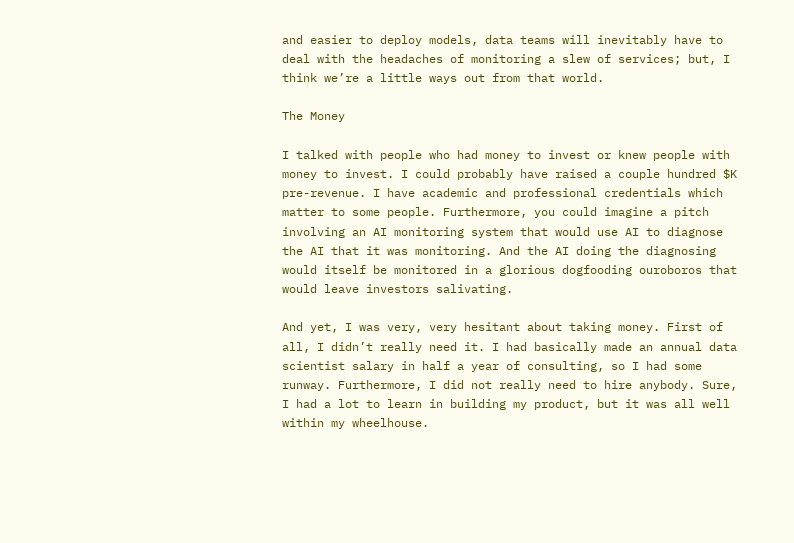and easier to deploy models, data teams will inevitably have to deal with the headaches of monitoring a slew of services; but, I think we’re a little ways out from that world.

The Money

I talked with people who had money to invest or knew people with money to invest. I could probably have raised a couple hundred $K pre-revenue. I have academic and professional credentials which matter to some people. Furthermore, you could imagine a pitch involving an AI monitoring system that would use AI to diagnose the AI that it was monitoring. And the AI doing the diagnosing would itself be monitored in a glorious dogfooding ouroboros that would leave investors salivating.

And yet, I was very, very hesitant about taking money. First of all, I didn’t really need it. I had basically made an annual data scientist salary in half a year of consulting, so I had some runway. Furthermore, I did not really need to hire anybody. Sure, I had a lot to learn in building my product, but it was all well within my wheelhouse.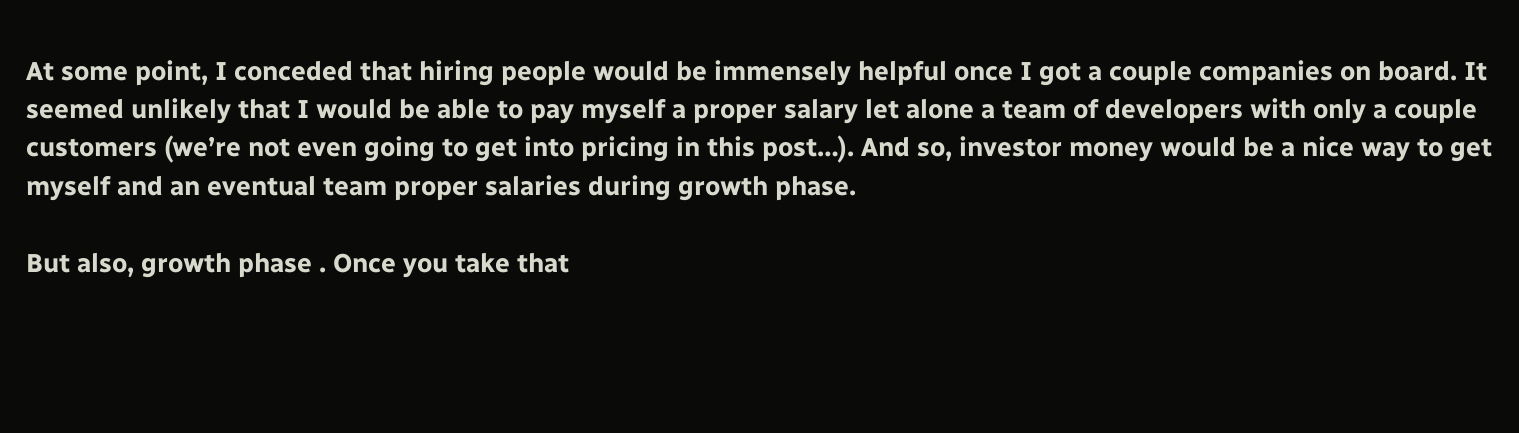At some point, I conceded that hiring people would be immensely helpful once I got a couple companies on board. It seemed unlikely that I would be able to pay myself a proper salary let alone a team of developers with only a couple customers (we’re not even going to get into pricing in this post…). And so, investor money would be a nice way to get myself and an eventual team proper salaries during growth phase.

But also, growth phase . Once you take that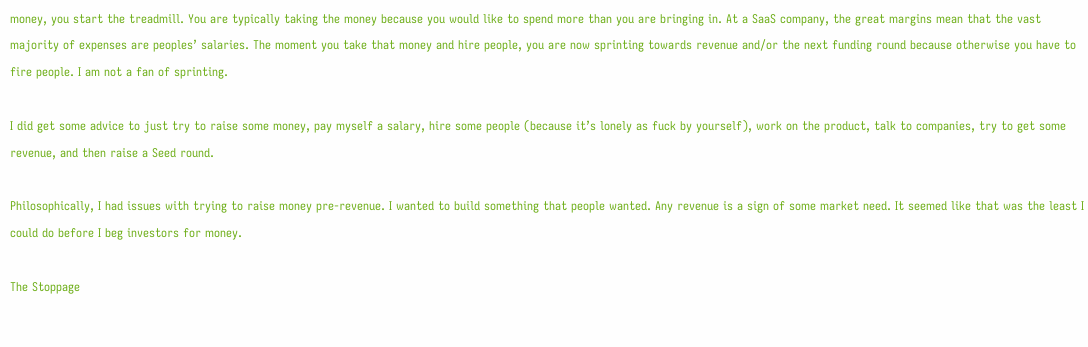money, you start the treadmill. You are typically taking the money because you would like to spend more than you are bringing in. At a SaaS company, the great margins mean that the vast majority of expenses are peoples’ salaries. The moment you take that money and hire people, you are now sprinting towards revenue and/or the next funding round because otherwise you have to fire people. I am not a fan of sprinting.

I did get some advice to just try to raise some money, pay myself a salary, hire some people (because it’s lonely as fuck by yourself), work on the product, talk to companies, try to get some revenue, and then raise a Seed round.

Philosophically, I had issues with trying to raise money pre-revenue. I wanted to build something that people wanted. Any revenue is a sign of some market need. It seemed like that was the least I could do before I beg investors for money.

The Stoppage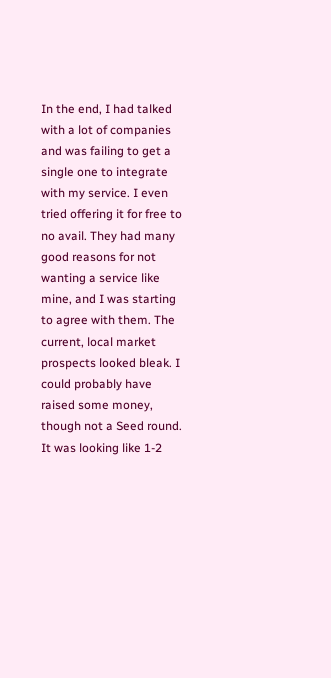In the end, I had talked with a lot of companies and was failing to get a single one to integrate with my service. I even tried offering it for free to no avail. They had many good reasons for not wanting a service like mine, and I was starting to agree with them. The current, local market prospects looked bleak. I could probably have raised some money, though not a Seed round. It was looking like 1-2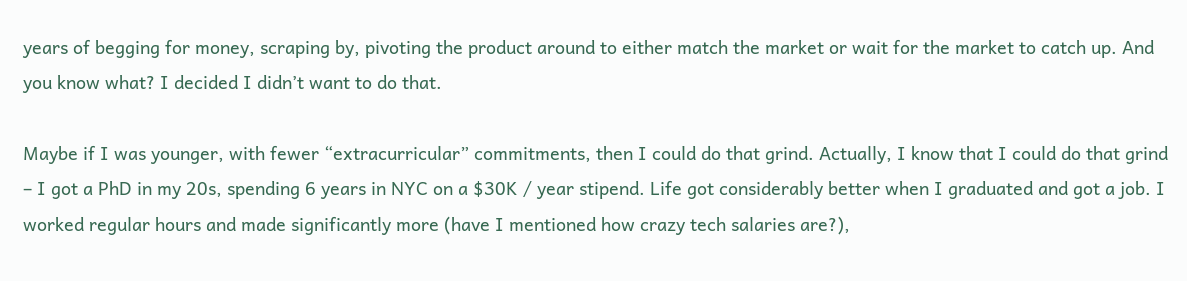years of begging for money, scraping by, pivoting the product around to either match the market or wait for the market to catch up. And you know what? I decided I didn’t want to do that.

Maybe if I was younger, with fewer “extracurricular” commitments, then I could do that grind. Actually, I know that I could do that grind – I got a PhD in my 20s, spending 6 years in NYC on a $30K / year stipend. Life got considerably better when I graduated and got a job. I worked regular hours and made significantly more (have I mentioned how crazy tech salaries are?),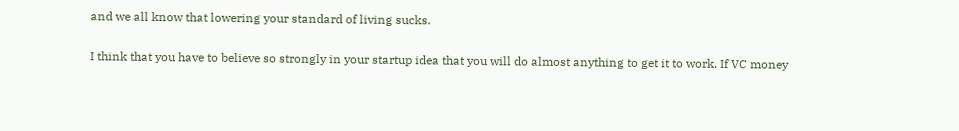and we all know that lowering your standard of living sucks.

I think that you have to believe so strongly in your startup idea that you will do almost anything to get it to work. If VC money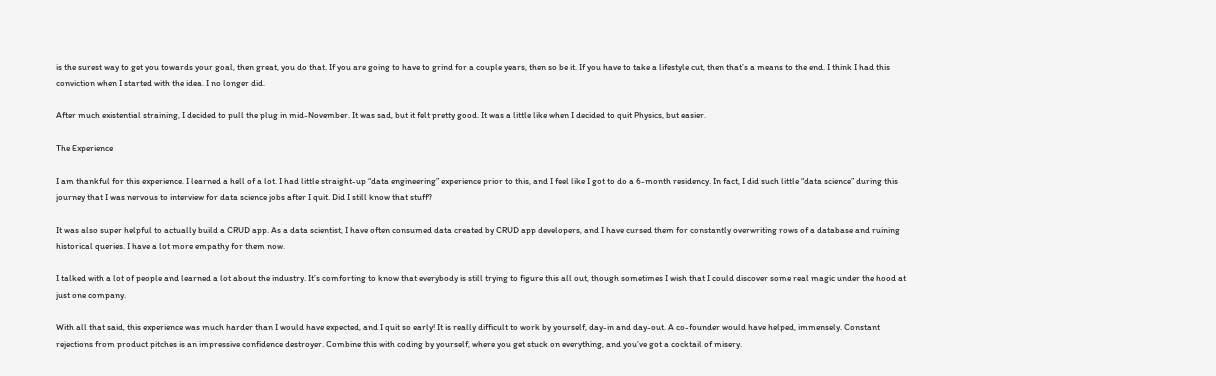is the surest way to get you towards your goal, then great, you do that. If you are going to have to grind for a couple years, then so be it. If you have to take a lifestyle cut, then that’s a means to the end. I think I had this conviction when I started with the idea. I no longer did.

After much existential straining, I decided to pull the plug in mid-November. It was sad, but it felt pretty good. It was a little like when I decided to quit Physics, but easier.

The Experience

I am thankful for this experience. I learned a hell of a lot. I had little straight-up “data engineering” experience prior to this, and I feel like I got to do a 6-month residency. In fact, I did such little “data science” during this journey that I was nervous to interview for data science jobs after I quit. Did I still know that stuff?

It was also super helpful to actually build a CRUD app. As a data scientist, I have often consumed data created by CRUD app developers, and I have cursed them for constantly overwriting rows of a database and ruining historical queries. I have a lot more empathy for them now.

I talked with a lot of people and learned a lot about the industry. It’s comforting to know that everybody is still trying to figure this all out, though sometimes I wish that I could discover some real magic under the hood at just one company.

With all that said, this experience was much harder than I would have expected, and I quit so early! It is really difficult to work by yourself, day-in and day-out. A co-founder would have helped, immensely. Constant rejections from product pitches is an impressive confidence destroyer. Combine this with coding by yourself, where you get stuck on everything, and you’ve got a cocktail of misery.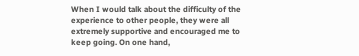When I would talk about the difficulty of the experience to other people, they were all extremely supportive and encouraged me to keep going. On one hand,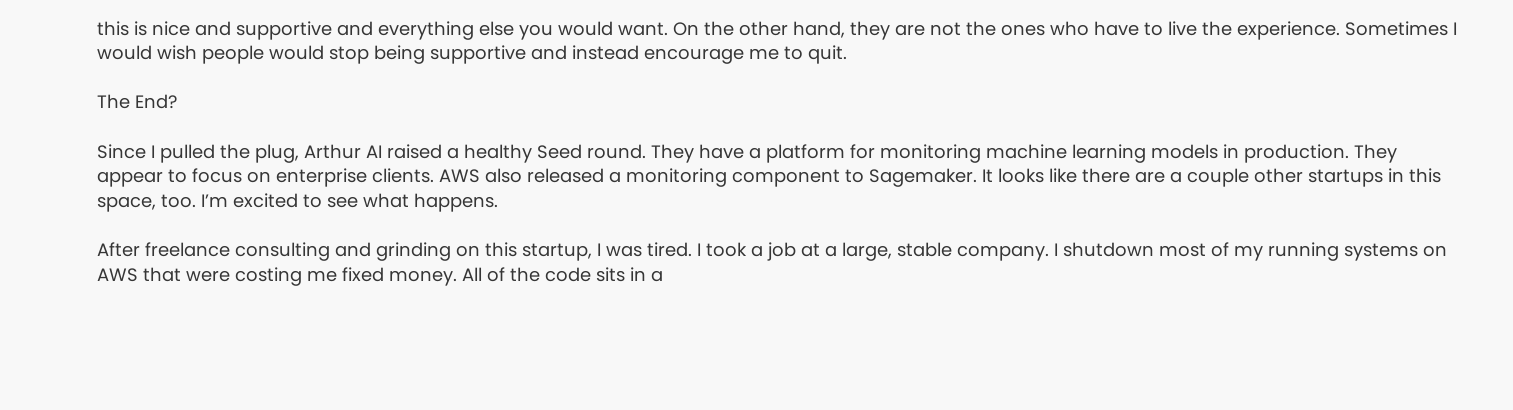this is nice and supportive and everything else you would want. On the other hand, they are not the ones who have to live the experience. Sometimes I would wish people would stop being supportive and instead encourage me to quit.

The End?

Since I pulled the plug, Arthur AI raised a healthy Seed round. They have a platform for monitoring machine learning models in production. They appear to focus on enterprise clients. AWS also released a monitoring component to Sagemaker. It looks like there are a couple other startups in this space, too. I’m excited to see what happens.

After freelance consulting and grinding on this startup, I was tired. I took a job at a large, stable company. I shutdown most of my running systems on AWS that were costing me fixed money. All of the code sits in a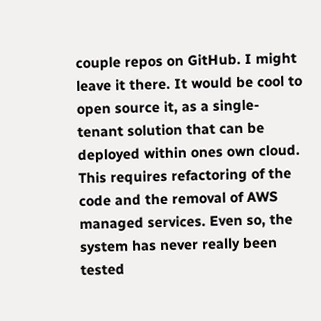couple repos on GitHub. I might leave it there. It would be cool to open source it, as a single-tenant solution that can be deployed within ones own cloud. This requires refactoring of the code and the removal of AWS managed services. Even so, the system has never really been tested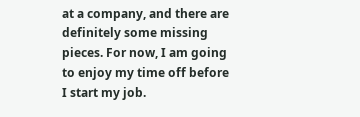at a company, and there are definitely some missing pieces. For now, I am going to enjoy my time off before I start my job.